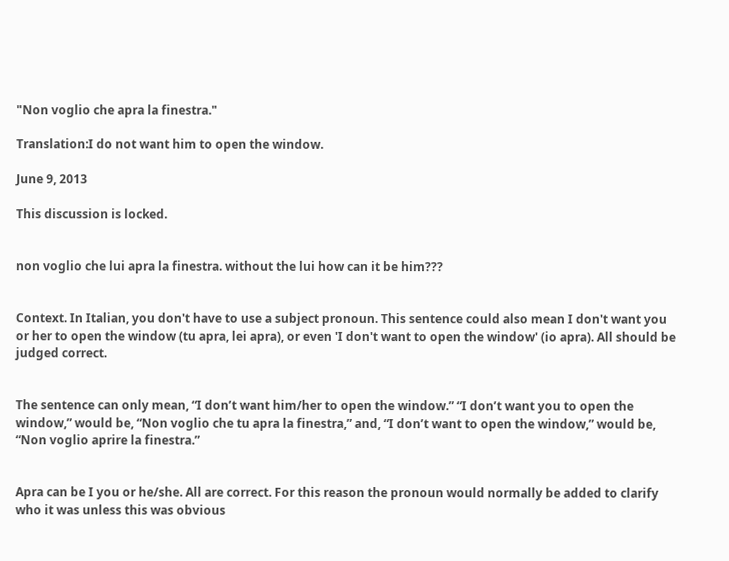"Non voglio che apra la finestra."

Translation:I do not want him to open the window.

June 9, 2013

This discussion is locked.


non voglio che lui apra la finestra. without the lui how can it be him???


Context. In Italian, you don't have to use a subject pronoun. This sentence could also mean I don't want you or her to open the window (tu apra, lei apra), or even 'I don't want to open the window' (io apra). All should be judged correct.


The sentence can only mean, “I don’t want him/her to open the window.” “I don’t want you to open the window,” would be, “Non voglio che tu apra la finestra,” and, “I don’t want to open the window,” would be, “Non voglio aprire la finestra.”


Apra can be I you or he/she. All are correct. For this reason the pronoun would normally be added to clarify who it was unless this was obvious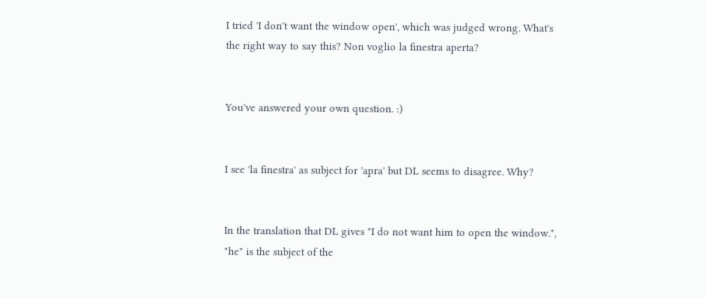I tried 'I don't want the window open', which was judged wrong. What's the right way to say this? Non voglio la finestra aperta?


You've answered your own question. :)


I see 'la finestra' as subject for 'apra' but DL seems to disagree. Why?


In the translation that DL gives "I do not want him to open the window.", "he" is the subject of the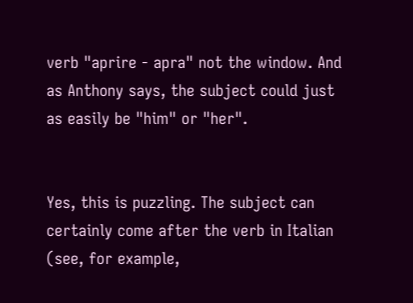verb "aprire - apra" not the window. And as Anthony says, the subject could just as easily be "him" or "her".


Yes, this is puzzling. The subject can certainly come after the verb in Italian (see, for example,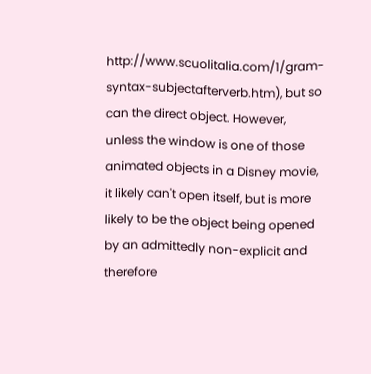http://www.scuolitalia.com/1/gram-syntax-subjectafterverb.htm), but so can the direct object. However, unless the window is one of those animated objects in a Disney movie, it likely can't open itself, but is more likely to be the object being opened by an admittedly non-explicit and therefore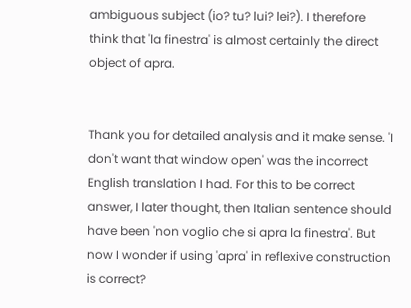ambiguous subject (io? tu? lui? lei?). I therefore think that 'la finestra' is almost certainly the direct object of apra.


Thank you for detailed analysis and it make sense. 'I don't want that window open' was the incorrect English translation I had. For this to be correct answer, I later thought, then Italian sentence should have been 'non voglio che si apra la finestra'. But now I wonder if using 'apra' in reflexive construction is correct?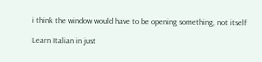i think the window would have to be opening something, not itself

Learn Italian in just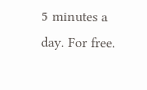5 minutes a day. For free.